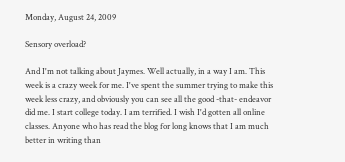Monday, August 24, 2009

Sensory overload?

And I'm not talking about Jaymes. Well actually, in a way I am. This week is a crazy week for me. I've spent the summer trying to make this week less crazy, and obviously you can see all the good -that- endeavor did me. I start college today. I am terrified. I wish I'd gotten all online classes. Anyone who has read the blog for long knows that I am much better in writing than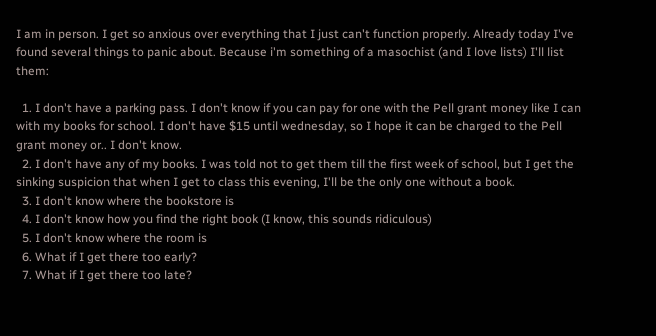I am in person. I get so anxious over everything that I just can't function properly. Already today I've found several things to panic about. Because i'm something of a masochist (and I love lists) I'll list them:

  1. I don't have a parking pass. I don't know if you can pay for one with the Pell grant money like I can with my books for school. I don't have $15 until wednesday, so I hope it can be charged to the Pell grant money or.. I don't know.
  2. I don't have any of my books. I was told not to get them till the first week of school, but I get the sinking suspicion that when I get to class this evening, I'll be the only one without a book.
  3. I don't know where the bookstore is
  4. I don't know how you find the right book (I know, this sounds ridiculous)
  5. I don't know where the room is
  6. What if I get there too early?
  7. What if I get there too late?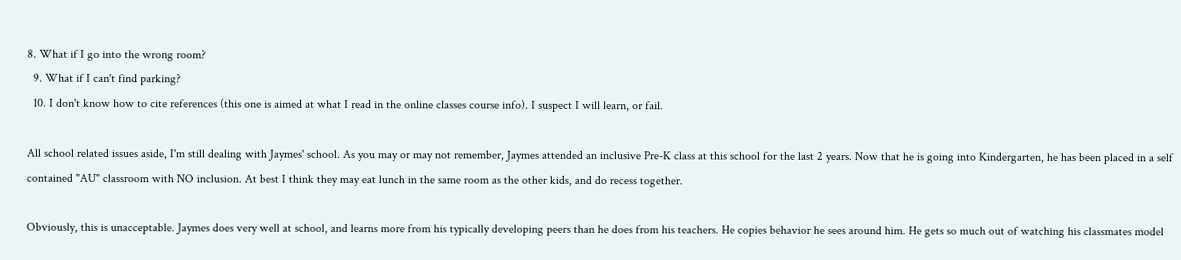8. What if I go into the wrong room?
  9. What if I can't find parking?
  10. I don't know how to cite references (this one is aimed at what I read in the online classes course info). I suspect I will learn, or fail.

All school related issues aside, I'm still dealing with Jaymes' school. As you may or may not remember, Jaymes attended an inclusive Pre-K class at this school for the last 2 years. Now that he is going into Kindergarten, he has been placed in a self contained "AU" classroom with NO inclusion. At best I think they may eat lunch in the same room as the other kids, and do recess together.

Obviously, this is unacceptable. Jaymes does very well at school, and learns more from his typically developing peers than he does from his teachers. He copies behavior he sees around him. He gets so much out of watching his classmates model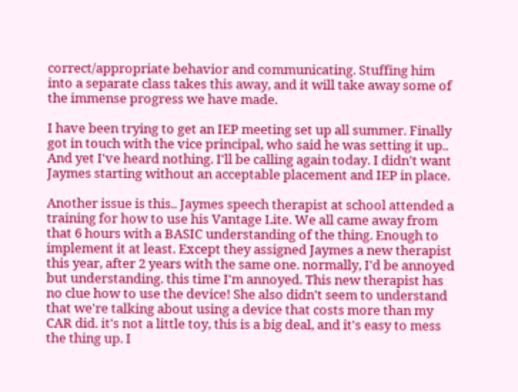correct/appropriate behavior and communicating. Stuffing him into a separate class takes this away, and it will take away some of the immense progress we have made.

I have been trying to get an IEP meeting set up all summer. Finally got in touch with the vice principal, who said he was setting it up.. And yet I've heard nothing. I'll be calling again today. I didn't want Jaymes starting without an acceptable placement and IEP in place.

Another issue is this.. Jaymes speech therapist at school attended a training for how to use his Vantage Lite. We all came away from that 6 hours with a BASIC understanding of the thing. Enough to implement it at least. Except they assigned Jaymes a new therapist this year, after 2 years with the same one. normally, I'd be annoyed but understanding. this time I'm annoyed. This new therapist has no clue how to use the device! She also didn't seem to understand that we're talking about using a device that costs more than my CAR did. it's not a little toy, this is a big deal, and it's easy to mess the thing up. I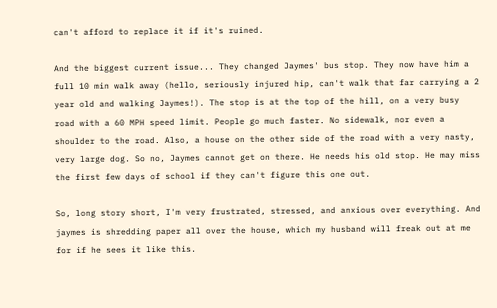can't afford to replace it if it's ruined.

And the biggest current issue... They changed Jaymes' bus stop. They now have him a full 10 min walk away (hello, seriously injured hip, can't walk that far carrying a 2 year old and walking Jaymes!). The stop is at the top of the hill, on a very busy road with a 60 MPH speed limit. People go much faster. No sidewalk, nor even a shoulder to the road. Also, a house on the other side of the road with a very nasty, very large dog. So no, Jaymes cannot get on there. He needs his old stop. He may miss the first few days of school if they can't figure this one out.

So, long story short, I'm very frustrated, stressed, and anxious over everything. And jaymes is shredding paper all over the house, which my husband will freak out at me for if he sees it like this.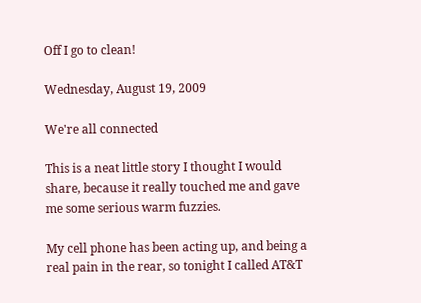Off I go to clean!

Wednesday, August 19, 2009

We're all connected

This is a neat little story I thought I would share, because it really touched me and gave me some serious warm fuzzies.

My cell phone has been acting up, and being a real pain in the rear, so tonight I called AT&T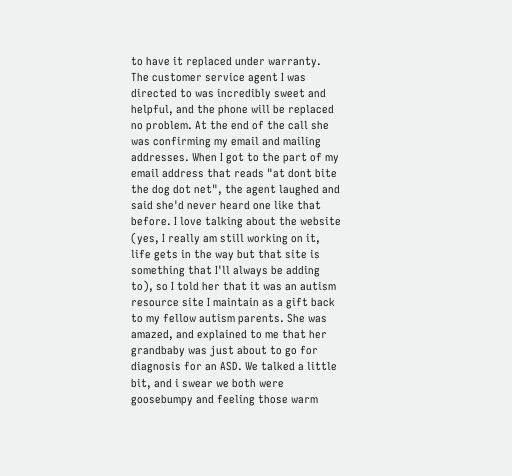to have it replaced under warranty. The customer service agent I was directed to was incredibly sweet and helpful, and the phone will be replaced no problem. At the end of the call she was confirming my email and mailing addresses. When I got to the part of my email address that reads "at dont bite the dog dot net", the agent laughed and said she'd never heard one like that before. I love talking about the website (yes, I really am still working on it, life gets in the way but that site is something that I'll always be adding to), so I told her that it was an autism resource site I maintain as a gift back to my fellow autism parents. She was amazed, and explained to me that her grandbaby was just about to go for diagnosis for an ASD. We talked a little bit, and i swear we both were goosebumpy and feeling those warm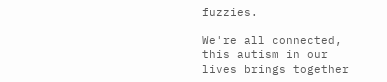fuzzies.

We're all connected, this autism in our lives brings together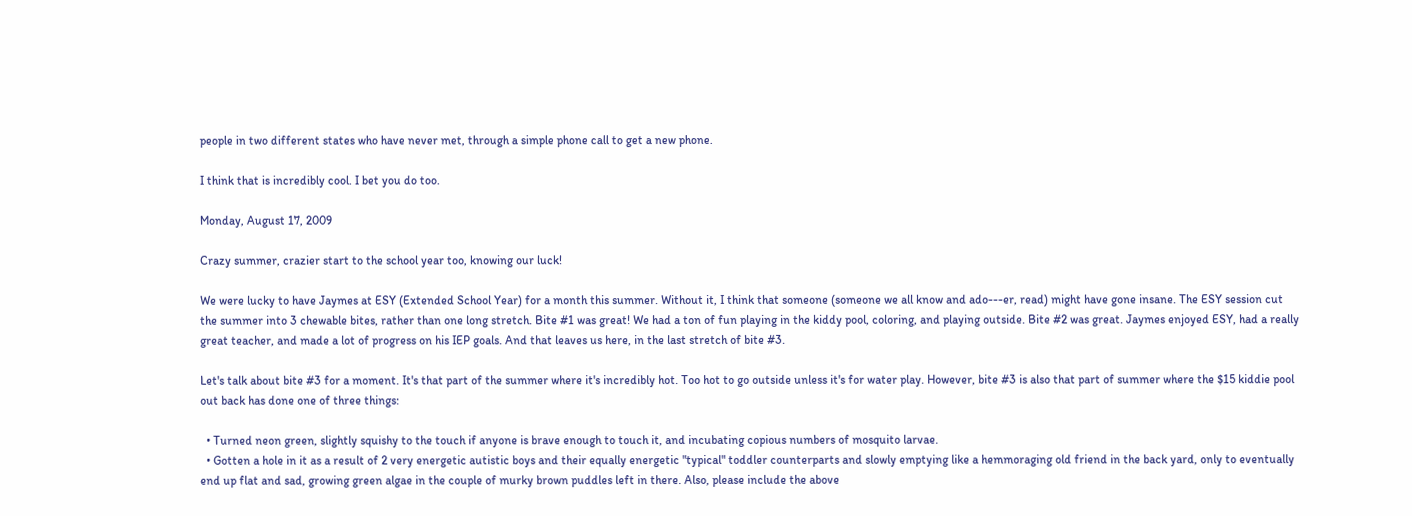people in two different states who have never met, through a simple phone call to get a new phone.

I think that is incredibly cool. I bet you do too.

Monday, August 17, 2009

Crazy summer, crazier start to the school year too, knowing our luck!

We were lucky to have Jaymes at ESY (Extended School Year) for a month this summer. Without it, I think that someone (someone we all know and ado---er, read) might have gone insane. The ESY session cut the summer into 3 chewable bites, rather than one long stretch. Bite #1 was great! We had a ton of fun playing in the kiddy pool, coloring, and playing outside. Bite #2 was great. Jaymes enjoyed ESY, had a really great teacher, and made a lot of progress on his IEP goals. And that leaves us here, in the last stretch of bite #3.

Let's talk about bite #3 for a moment. It's that part of the summer where it's incredibly hot. Too hot to go outside unless it's for water play. However, bite #3 is also that part of summer where the $15 kiddie pool out back has done one of three things:

  • Turned neon green, slightly squishy to the touch if anyone is brave enough to touch it, and incubating copious numbers of mosquito larvae.
  • Gotten a hole in it as a result of 2 very energetic autistic boys and their equally energetic "typical" toddler counterparts and slowly emptying like a hemmoraging old friend in the back yard, only to eventually end up flat and sad, growing green algae in the couple of murky brown puddles left in there. Also, please include the above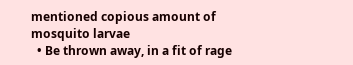mentioned copious amount of mosquito larvae
  • Be thrown away, in a fit of rage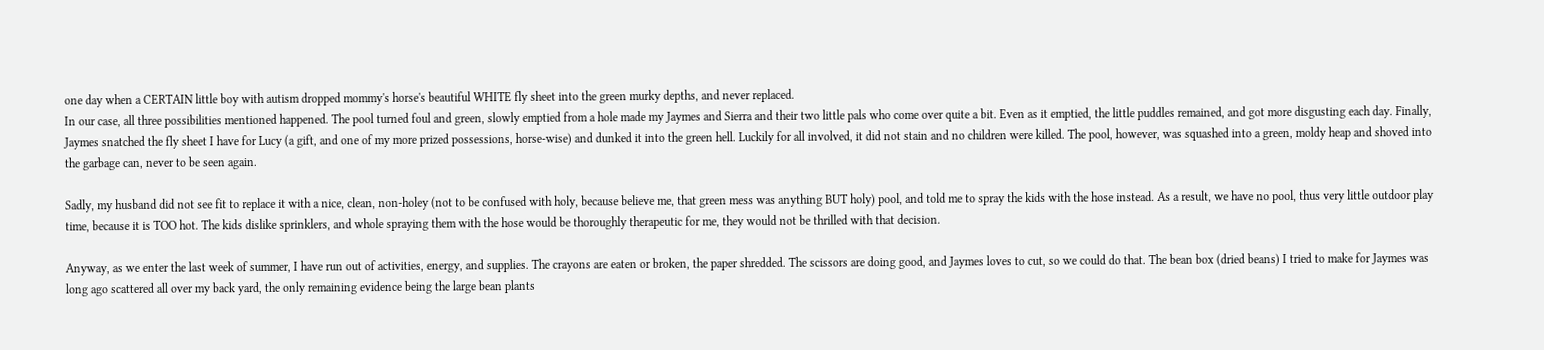one day when a CERTAIN little boy with autism dropped mommy's horse's beautiful WHITE fly sheet into the green murky depths, and never replaced.
In our case, all three possibilities mentioned happened. The pool turned foul and green, slowly emptied from a hole made my Jaymes and Sierra and their two little pals who come over quite a bit. Even as it emptied, the little puddles remained, and got more disgusting each day. Finally, Jaymes snatched the fly sheet I have for Lucy (a gift, and one of my more prized possessions, horse-wise) and dunked it into the green hell. Luckily for all involved, it did not stain and no children were killed. The pool, however, was squashed into a green, moldy heap and shoved into the garbage can, never to be seen again.

Sadly, my husband did not see fit to replace it with a nice, clean, non-holey (not to be confused with holy, because believe me, that green mess was anything BUT holy) pool, and told me to spray the kids with the hose instead. As a result, we have no pool, thus very little outdoor play time, because it is TOO hot. The kids dislike sprinklers, and whole spraying them with the hose would be thoroughly therapeutic for me, they would not be thrilled with that decision.

Anyway, as we enter the last week of summer, I have run out of activities, energy, and supplies. The crayons are eaten or broken, the paper shredded. The scissors are doing good, and Jaymes loves to cut, so we could do that. The bean box (dried beans) I tried to make for Jaymes was long ago scattered all over my back yard, the only remaining evidence being the large bean plants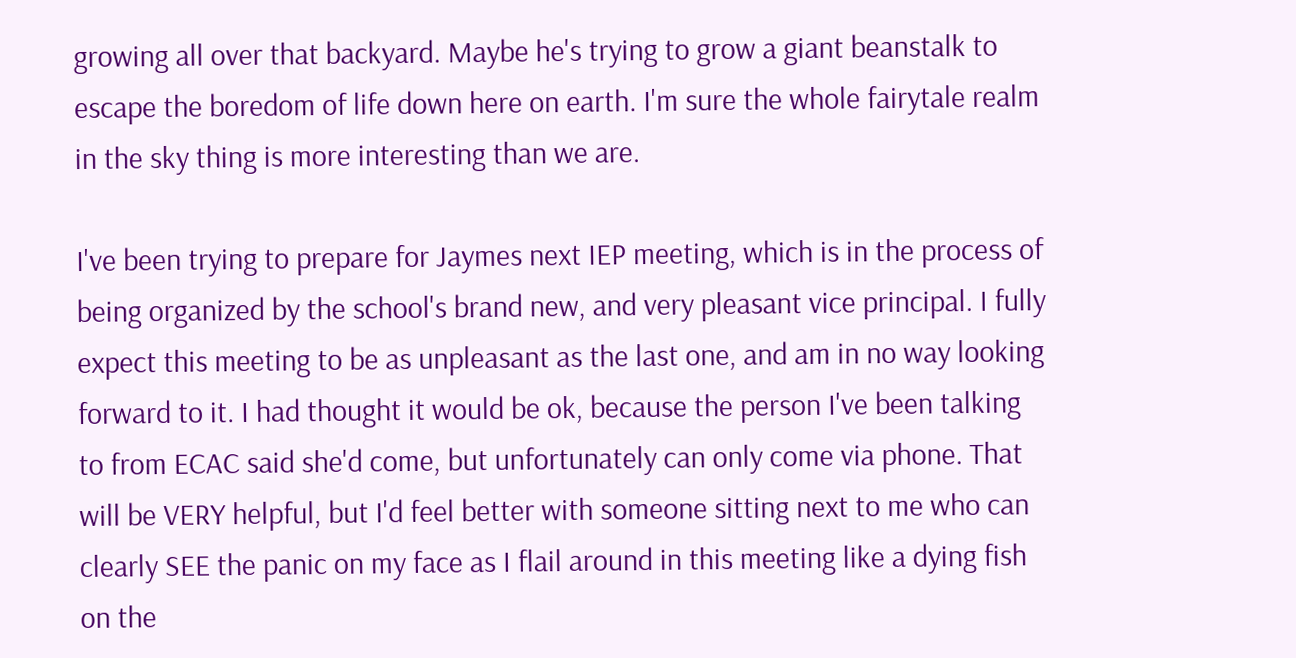growing all over that backyard. Maybe he's trying to grow a giant beanstalk to escape the boredom of life down here on earth. I'm sure the whole fairytale realm in the sky thing is more interesting than we are.

I've been trying to prepare for Jaymes next IEP meeting, which is in the process of being organized by the school's brand new, and very pleasant vice principal. I fully expect this meeting to be as unpleasant as the last one, and am in no way looking forward to it. I had thought it would be ok, because the person I've been talking to from ECAC said she'd come, but unfortunately can only come via phone. That will be VERY helpful, but I'd feel better with someone sitting next to me who can clearly SEE the panic on my face as I flail around in this meeting like a dying fish on the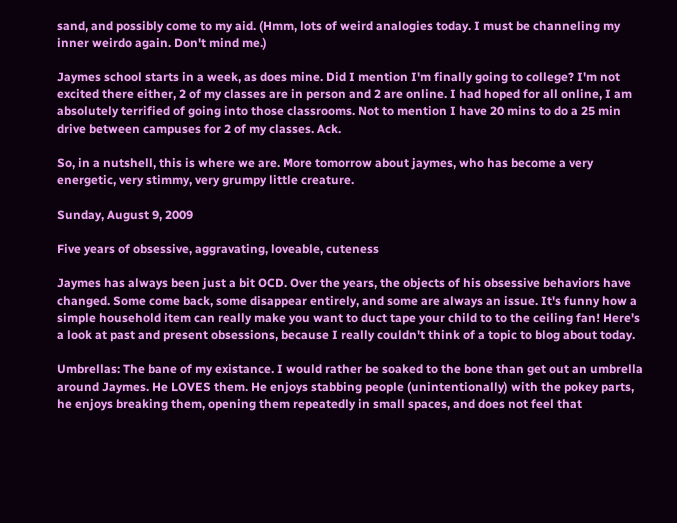sand, and possibly come to my aid. (Hmm, lots of weird analogies today. I must be channeling my inner weirdo again. Don't mind me.)

Jaymes school starts in a week, as does mine. Did I mention I'm finally going to college? I'm not excited there either, 2 of my classes are in person and 2 are online. I had hoped for all online, I am absolutely terrified of going into those classrooms. Not to mention I have 20 mins to do a 25 min drive between campuses for 2 of my classes. Ack.

So, in a nutshell, this is where we are. More tomorrow about jaymes, who has become a very energetic, very stimmy, very grumpy little creature.

Sunday, August 9, 2009

Five years of obsessive, aggravating, loveable, cuteness

Jaymes has always been just a bit OCD. Over the years, the objects of his obsessive behaviors have changed. Some come back, some disappear entirely, and some are always an issue. It's funny how a simple household item can really make you want to duct tape your child to to the ceiling fan! Here's a look at past and present obsessions, because I really couldn't think of a topic to blog about today.

Umbrellas: The bane of my existance. I would rather be soaked to the bone than get out an umbrella around Jaymes. He LOVES them. He enjoys stabbing people (unintentionally) with the pokey parts, he enjoys breaking them, opening them repeatedly in small spaces, and does not feel that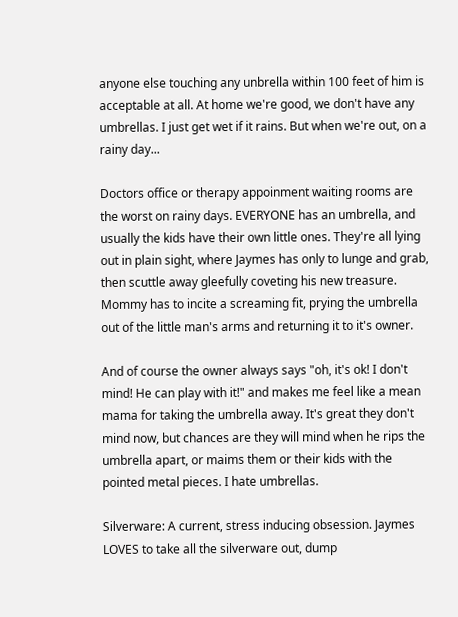anyone else touching any unbrella within 100 feet of him is acceptable at all. At home we're good, we don't have any umbrellas. I just get wet if it rains. But when we're out, on a rainy day...

Doctors office or therapy appoinment waiting rooms are the worst on rainy days. EVERYONE has an umbrella, and usually the kids have their own little ones. They're all lying out in plain sight, where Jaymes has only to lunge and grab, then scuttle away gleefully coveting his new treasure. Mommy has to incite a screaming fit, prying the umbrella out of the little man's arms and returning it to it's owner.

And of course the owner always says "oh, it's ok! I don't mind! He can play with it!" and makes me feel like a mean mama for taking the umbrella away. It's great they don't mind now, but chances are they will mind when he rips the umbrella apart, or maims them or their kids with the pointed metal pieces. I hate umbrellas.

Silverware: A current, stress inducing obsession. Jaymes LOVES to take all the silverware out, dump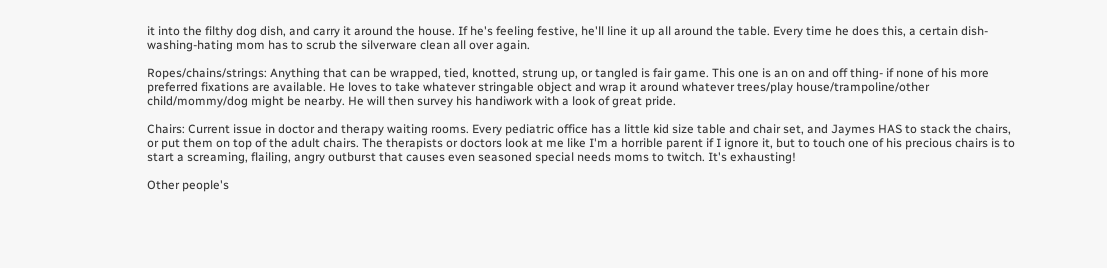it into the filthy dog dish, and carry it around the house. If he's feeling festive, he'll line it up all around the table. Every time he does this, a certain dish-washing-hating mom has to scrub the silverware clean all over again.

Ropes/chains/strings: Anything that can be wrapped, tied, knotted, strung up, or tangled is fair game. This one is an on and off thing- if none of his more preferred fixations are available. He loves to take whatever stringable object and wrap it around whatever trees/play house/trampoline/other child/mommy/dog might be nearby. He will then survey his handiwork with a look of great pride.

Chairs: Current issue in doctor and therapy waiting rooms. Every pediatric office has a little kid size table and chair set, and Jaymes HAS to stack the chairs, or put them on top of the adult chairs. The therapists or doctors look at me like I'm a horrible parent if I ignore it, but to touch one of his precious chairs is to start a screaming, flailing, angry outburst that causes even seasoned special needs moms to twitch. It's exhausting!

Other people's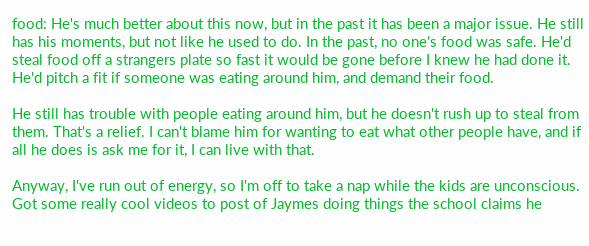food: He's much better about this now, but in the past it has been a major issue. He still has his moments, but not like he used to do. In the past, no one's food was safe. He'd steal food off a strangers plate so fast it would be gone before I knew he had done it. He'd pitch a fit if someone was eating around him, and demand their food.

He still has trouble with people eating around him, but he doesn't rush up to steal from them. That's a relief. I can't blame him for wanting to eat what other people have, and if all he does is ask me for it, I can live with that.

Anyway, I've run out of energy, so I'm off to take a nap while the kids are unconscious. Got some really cool videos to post of Jaymes doing things the school claims he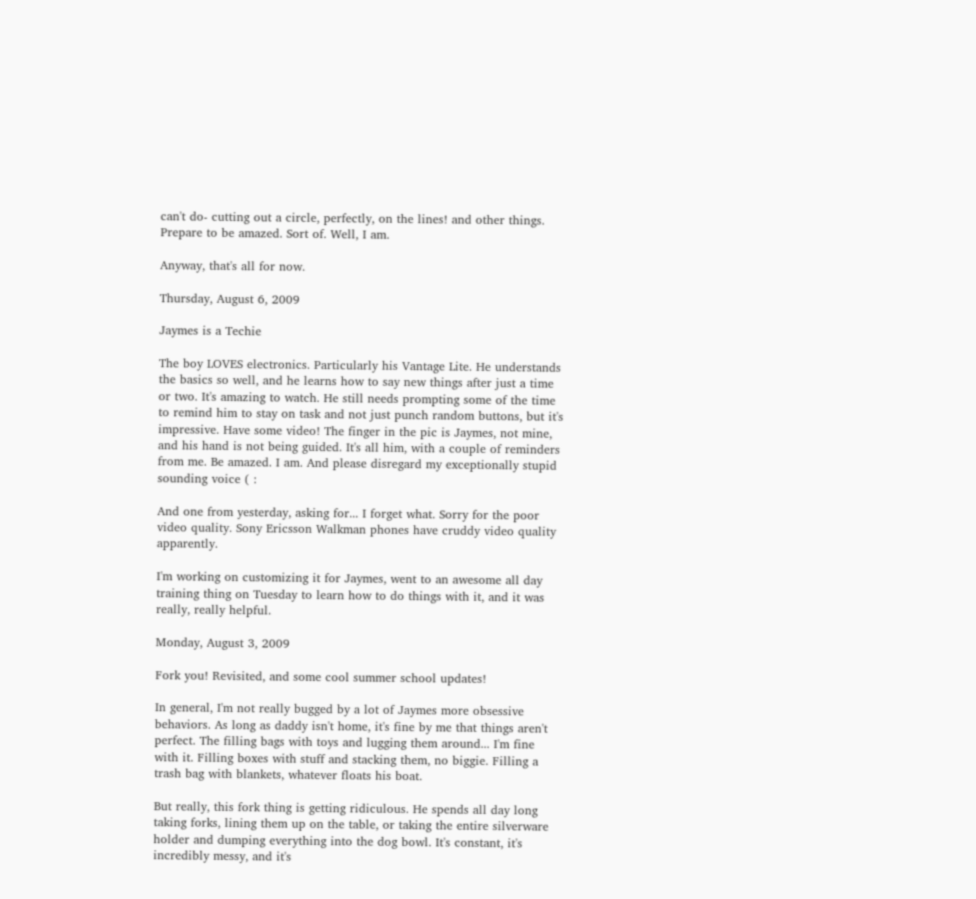can't do- cutting out a circle, perfectly, on the lines! and other things. Prepare to be amazed. Sort of. Well, I am.

Anyway, that's all for now.

Thursday, August 6, 2009

Jaymes is a Techie

The boy LOVES electronics. Particularly his Vantage Lite. He understands the basics so well, and he learns how to say new things after just a time or two. It's amazing to watch. He still needs prompting some of the time to remind him to stay on task and not just punch random buttons, but it's impressive. Have some video! The finger in the pic is Jaymes, not mine, and his hand is not being guided. It's all him, with a couple of reminders from me. Be amazed. I am. And please disregard my exceptionally stupid sounding voice ( :

And one from yesterday, asking for... I forget what. Sorry for the poor video quality. Sony Ericsson Walkman phones have cruddy video quality apparently.

I'm working on customizing it for Jaymes, went to an awesome all day training thing on Tuesday to learn how to do things with it, and it was really, really helpful.

Monday, August 3, 2009

Fork you! Revisited, and some cool summer school updates!

In general, I'm not really bugged by a lot of Jaymes more obsessive behaviors. As long as daddy isn't home, it's fine by me that things aren't perfect. The filling bags with toys and lugging them around... I'm fine with it. Filling boxes with stuff and stacking them, no biggie. Filling a trash bag with blankets, whatever floats his boat.

But really, this fork thing is getting ridiculous. He spends all day long taking forks, lining them up on the table, or taking the entire silverware holder and dumping everything into the dog bowl. It's constant, it's incredibly messy, and it's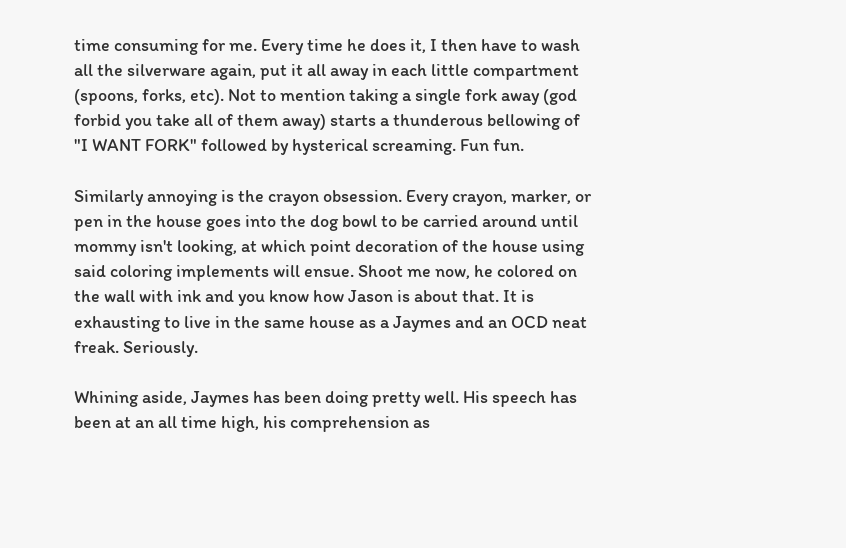time consuming for me. Every time he does it, I then have to wash all the silverware again, put it all away in each little compartment (spoons, forks, etc). Not to mention taking a single fork away (god forbid you take all of them away) starts a thunderous bellowing of "I WANT FORK" followed by hysterical screaming. Fun fun.

Similarly annoying is the crayon obsession. Every crayon, marker, or pen in the house goes into the dog bowl to be carried around until mommy isn't looking, at which point decoration of the house using said coloring implements will ensue. Shoot me now, he colored on the wall with ink and you know how Jason is about that. It is exhausting to live in the same house as a Jaymes and an OCD neat freak. Seriously.

Whining aside, Jaymes has been doing pretty well. His speech has been at an all time high, his comprehension as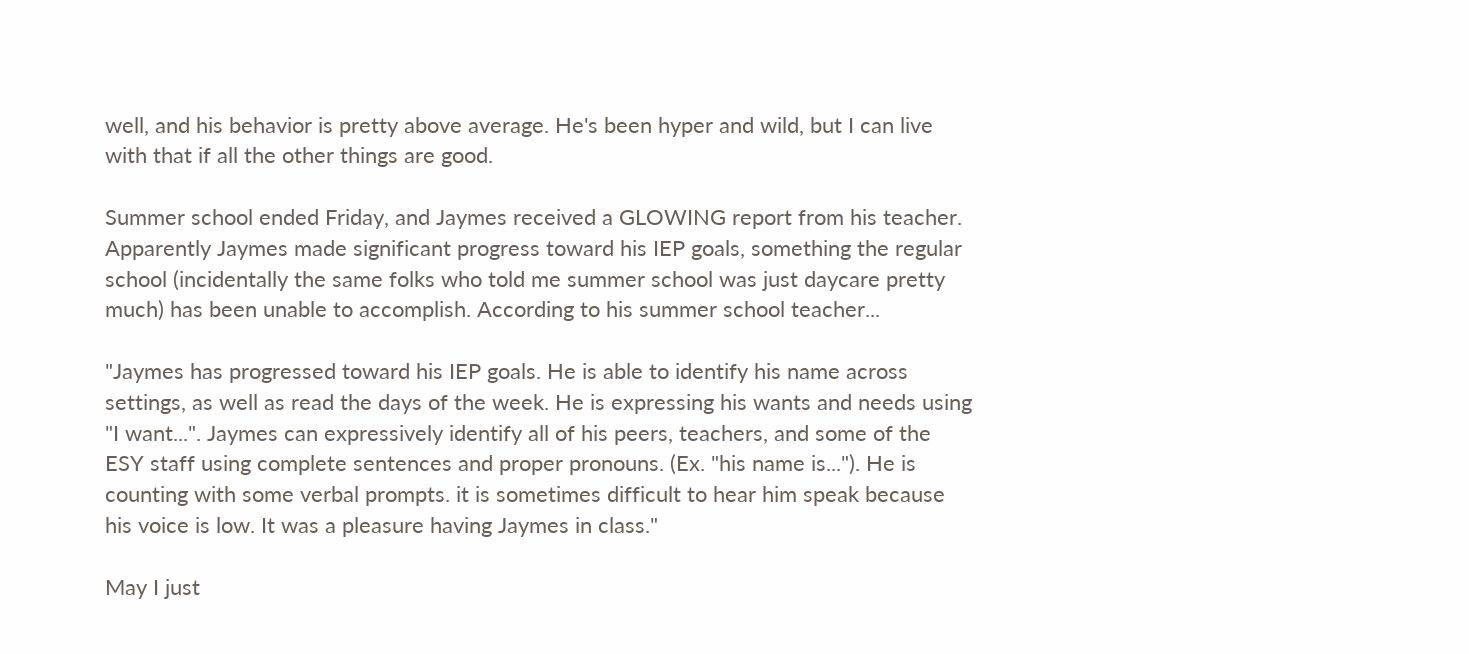well, and his behavior is pretty above average. He's been hyper and wild, but I can live with that if all the other things are good.

Summer school ended Friday, and Jaymes received a GLOWING report from his teacher. Apparently Jaymes made significant progress toward his IEP goals, something the regular school (incidentally the same folks who told me summer school was just daycare pretty much) has been unable to accomplish. According to his summer school teacher...

"Jaymes has progressed toward his IEP goals. He is able to identify his name across settings, as well as read the days of the week. He is expressing his wants and needs using "I want...". Jaymes can expressively identify all of his peers, teachers, and some of the ESY staff using complete sentences and proper pronouns. (Ex. "his name is..."). He is counting with some verbal prompts. it is sometimes difficult to hear him speak because his voice is low. It was a pleasure having Jaymes in class."

May I just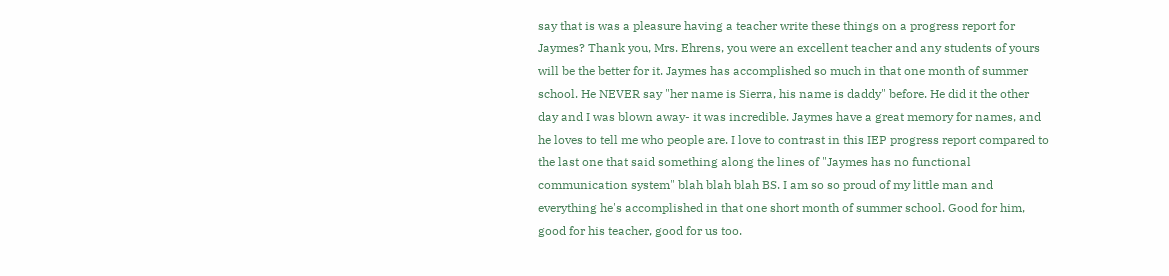say that is was a pleasure having a teacher write these things on a progress report for Jaymes? Thank you, Mrs. Ehrens, you were an excellent teacher and any students of yours will be the better for it. Jaymes has accomplished so much in that one month of summer school. He NEVER say "her name is Sierra, his name is daddy" before. He did it the other day and I was blown away- it was incredible. Jaymes have a great memory for names, and he loves to tell me who people are. I love to contrast in this IEP progress report compared to the last one that said something along the lines of "Jaymes has no functional communication system" blah blah blah BS. I am so so proud of my little man and everything he's accomplished in that one short month of summer school. Good for him, good for his teacher, good for us too.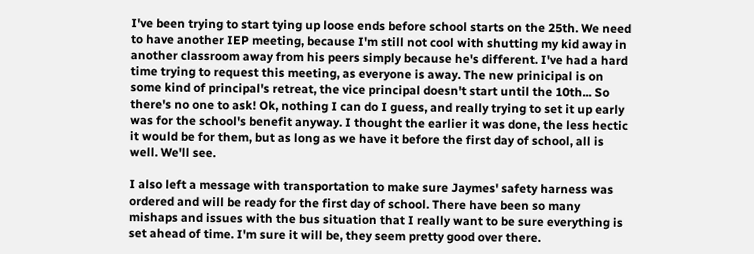I've been trying to start tying up loose ends before school starts on the 25th. We need to have another IEP meeting, because I'm still not cool with shutting my kid away in another classroom away from his peers simply because he's different. I've had a hard time trying to request this meeting, as everyone is away. The new prinicipal is on some kind of principal's retreat, the vice principal doesn't start until the 10th... So there's no one to ask! Ok, nothing I can do I guess, and really trying to set it up early was for the school's benefit anyway. I thought the earlier it was done, the less hectic it would be for them, but as long as we have it before the first day of school, all is well. We'll see.

I also left a message with transportation to make sure Jaymes' safety harness was ordered and will be ready for the first day of school. There have been so many mishaps and issues with the bus situation that I really want to be sure everything is set ahead of time. I'm sure it will be, they seem pretty good over there.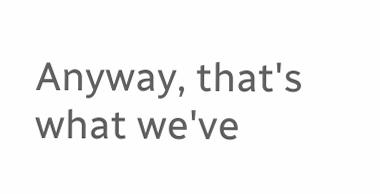Anyway, that's what we've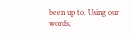been up to. Using our words,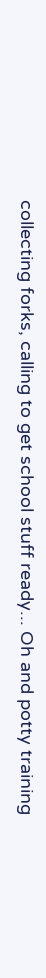collecting forks, calling to get school stuff ready... Oh and potty training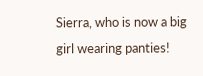Sierra, who is now a big girl wearing panties!